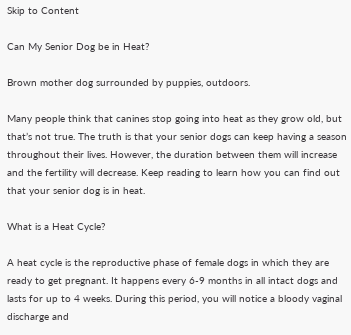Skip to Content

Can My Senior Dog be in Heat?

Brown mother dog surrounded by puppies, outdoors.

Many people think that canines stop going into heat as they grow old, but that’s not true. The truth is that your senior dogs can keep having a season throughout their lives. However, the duration between them will increase and the fertility will decrease. Keep reading to learn how you can find out that your senior dog is in heat.

What is a Heat Cycle?

A heat cycle is the reproductive phase of female dogs in which they are ready to get pregnant. It happens every 6-9 months in all intact dogs and lasts for up to 4 weeks. During this period, you will notice a bloody vaginal discharge and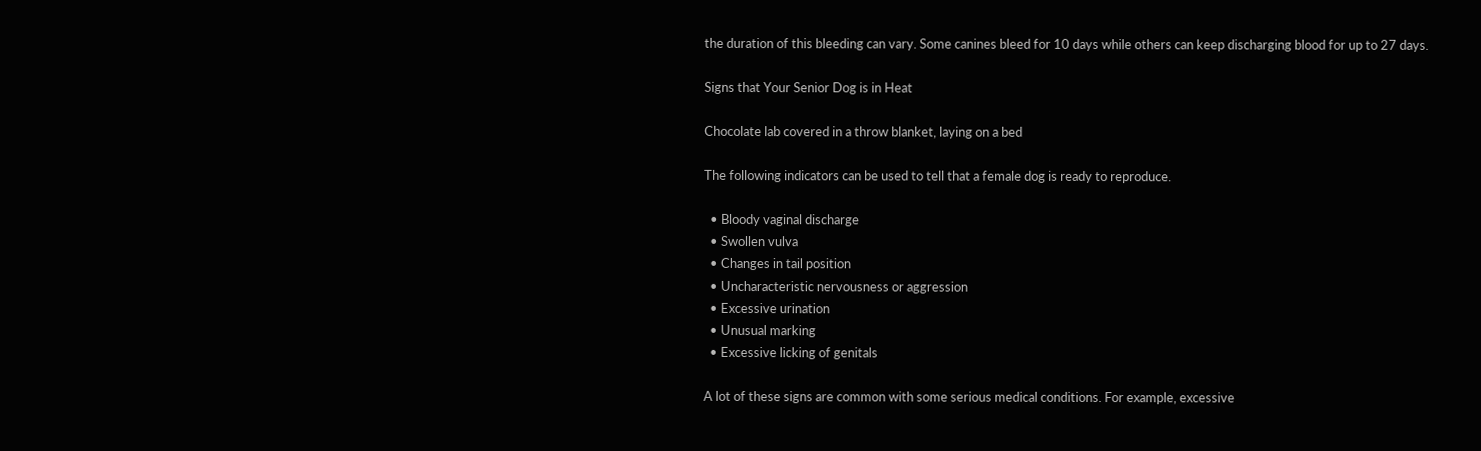the duration of this bleeding can vary. Some canines bleed for 10 days while others can keep discharging blood for up to 27 days.

Signs that Your Senior Dog is in Heat

Chocolate lab covered in a throw blanket, laying on a bed

The following indicators can be used to tell that a female dog is ready to reproduce.

  • Bloody vaginal discharge
  • Swollen vulva
  • Changes in tail position
  • Uncharacteristic nervousness or aggression
  • Excessive urination
  • Unusual marking
  • Excessive licking of genitals

A lot of these signs are common with some serious medical conditions. For example, excessive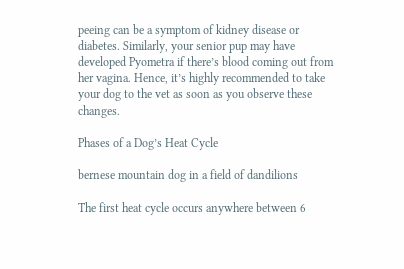peeing can be a symptom of kidney disease or diabetes. Similarly, your senior pup may have developed Pyometra if there’s blood coming out from her vagina. Hence, it’s highly recommended to take your dog to the vet as soon as you observe these changes.

Phases of a Dog’s Heat Cycle

bernese mountain dog in a field of dandilions

The first heat cycle occurs anywhere between 6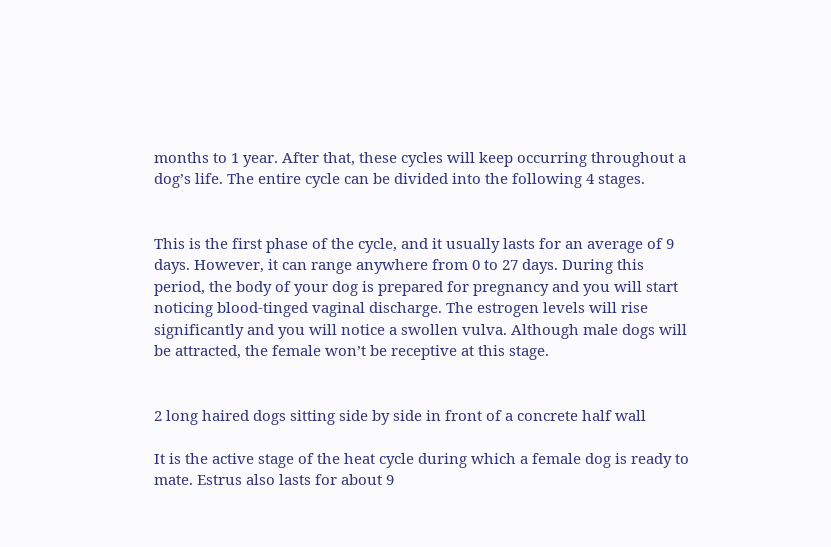months to 1 year. After that, these cycles will keep occurring throughout a dog’s life. The entire cycle can be divided into the following 4 stages.


This is the first phase of the cycle, and it usually lasts for an average of 9 days. However, it can range anywhere from 0 to 27 days. During this period, the body of your dog is prepared for pregnancy and you will start noticing blood-tinged vaginal discharge. The estrogen levels will rise significantly and you will notice a swollen vulva. Although male dogs will be attracted, the female won’t be receptive at this stage.


2 long haired dogs sitting side by side in front of a concrete half wall

It is the active stage of the heat cycle during which a female dog is ready to mate. Estrus also lasts for about 9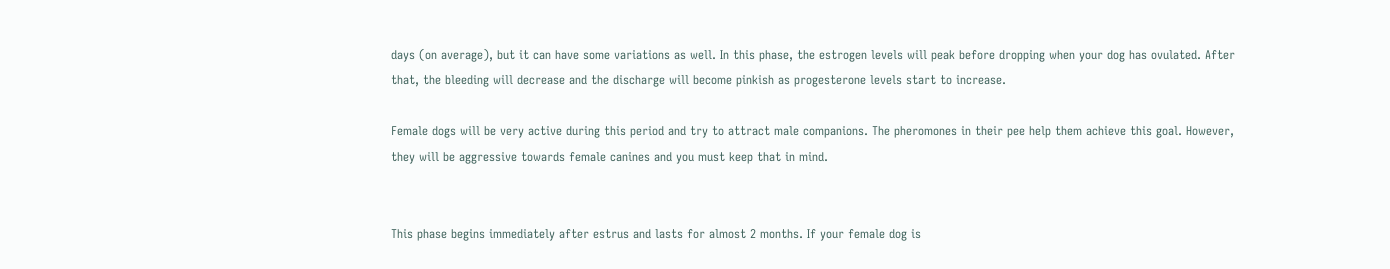days (on average), but it can have some variations as well. In this phase, the estrogen levels will peak before dropping when your dog has ovulated. After that, the bleeding will decrease and the discharge will become pinkish as progesterone levels start to increase.

Female dogs will be very active during this period and try to attract male companions. The pheromones in their pee help them achieve this goal. However, they will be aggressive towards female canines and you must keep that in mind.


This phase begins immediately after estrus and lasts for almost 2 months. If your female dog is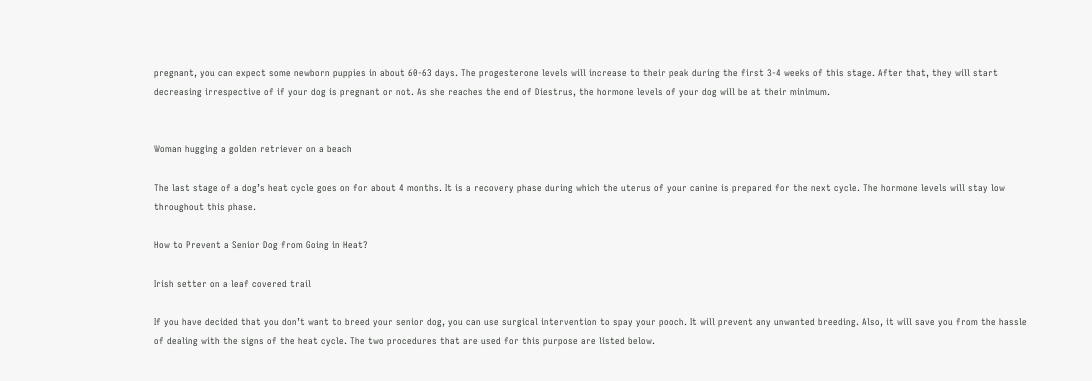pregnant, you can expect some newborn puppies in about 60-63 days. The progesterone levels will increase to their peak during the first 3-4 weeks of this stage. After that, they will start decreasing irrespective of if your dog is pregnant or not. As she reaches the end of Diestrus, the hormone levels of your dog will be at their minimum.


Woman hugging a golden retriever on a beach

The last stage of a dog’s heat cycle goes on for about 4 months. It is a recovery phase during which the uterus of your canine is prepared for the next cycle. The hormone levels will stay low throughout this phase.

How to Prevent a Senior Dog from Going in Heat?

Irish setter on a leaf covered trail

If you have decided that you don’t want to breed your senior dog, you can use surgical intervention to spay your pooch. It will prevent any unwanted breeding. Also, it will save you from the hassle of dealing with the signs of the heat cycle. The two procedures that are used for this purpose are listed below.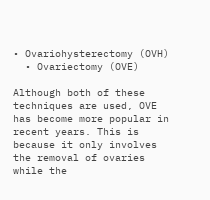• Ovariohysterectomy (OVH)
  • Ovariectomy (OVE)

Although both of these techniques are used, OVE has become more popular in recent years. This is because it only involves the removal of ovaries while the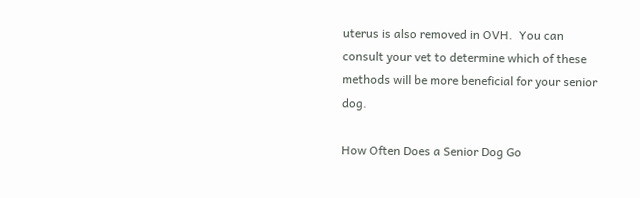uterus is also removed in OVH.  You can consult your vet to determine which of these methods will be more beneficial for your senior dog.

How Often Does a Senior Dog Go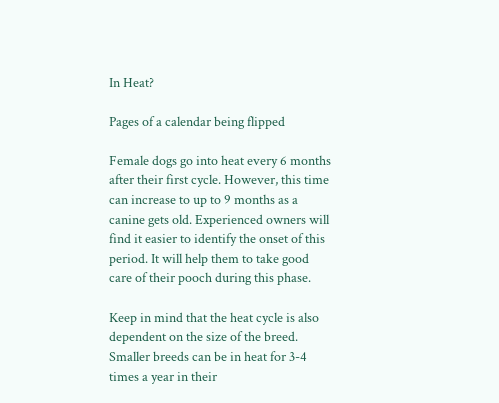In Heat?

Pages of a calendar being flipped

Female dogs go into heat every 6 months after their first cycle. However, this time can increase to up to 9 months as a canine gets old. Experienced owners will find it easier to identify the onset of this period. It will help them to take good care of their pooch during this phase.

Keep in mind that the heat cycle is also dependent on the size of the breed. Smaller breeds can be in heat for 3-4 times a year in their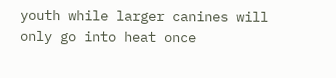youth while larger canines will only go into heat once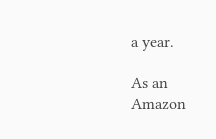a year.

As an Amazon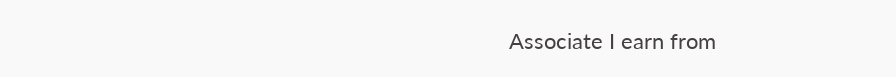Associate I earn from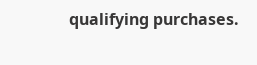qualifying purchases.